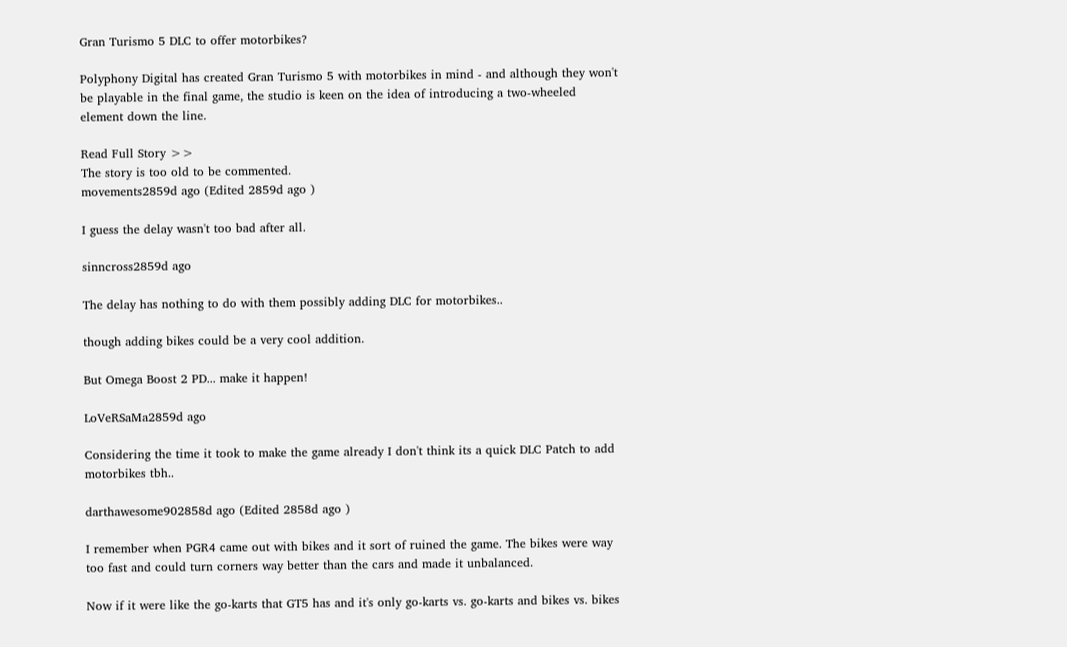Gran Turismo 5 DLC to offer motorbikes?

Polyphony Digital has created Gran Turismo 5 with motorbikes in mind - and although they won't be playable in the final game, the studio is keen on the idea of introducing a two-wheeled element down the line.

Read Full Story >>
The story is too old to be commented.
movements2859d ago (Edited 2859d ago )

I guess the delay wasn't too bad after all.

sinncross2859d ago

The delay has nothing to do with them possibly adding DLC for motorbikes..

though adding bikes could be a very cool addition.

But Omega Boost 2 PD... make it happen!

LoVeRSaMa2859d ago

Considering the time it took to make the game already I don't think its a quick DLC Patch to add motorbikes tbh..

darthawesome902858d ago (Edited 2858d ago )

I remember when PGR4 came out with bikes and it sort of ruined the game. The bikes were way too fast and could turn corners way better than the cars and made it unbalanced.

Now if it were like the go-karts that GT5 has and it's only go-karts vs. go-karts and bikes vs. bikes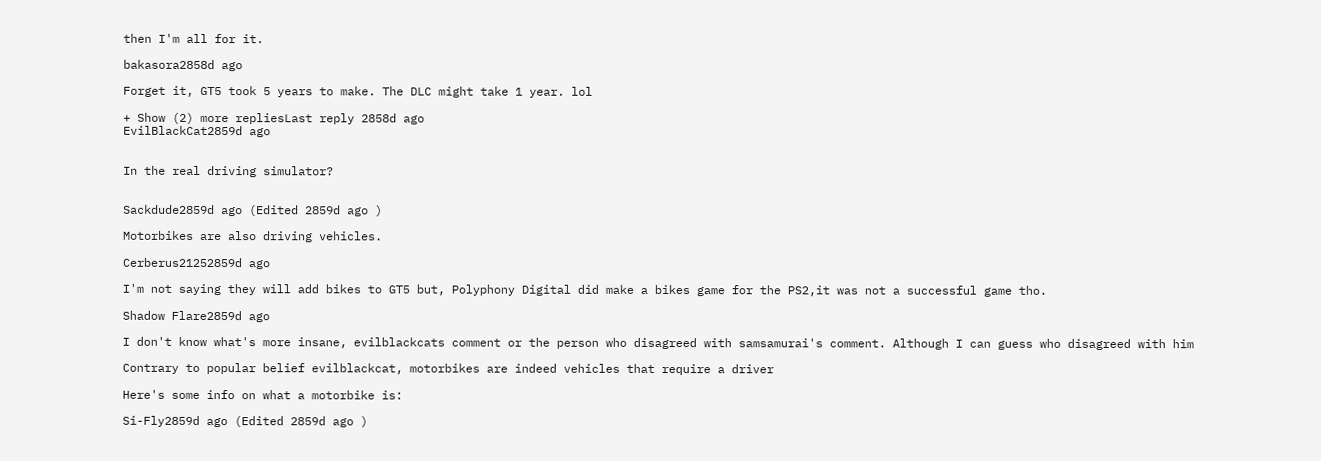then I'm all for it.

bakasora2858d ago

Forget it, GT5 took 5 years to make. The DLC might take 1 year. lol

+ Show (2) more repliesLast reply 2858d ago
EvilBlackCat2859d ago


In the real driving simulator?


Sackdude2859d ago (Edited 2859d ago )

Motorbikes are also driving vehicles.

Cerberus21252859d ago

I'm not saying they will add bikes to GT5 but, Polyphony Digital did make a bikes game for the PS2,it was not a successful game tho.

Shadow Flare2859d ago

I don't know what's more insane, evilblackcats comment or the person who disagreed with samsamurai's comment. Although I can guess who disagreed with him

Contrary to popular belief evilblackcat, motorbikes are indeed vehicles that require a driver

Here's some info on what a motorbike is:

Si-Fly2859d ago (Edited 2859d ago )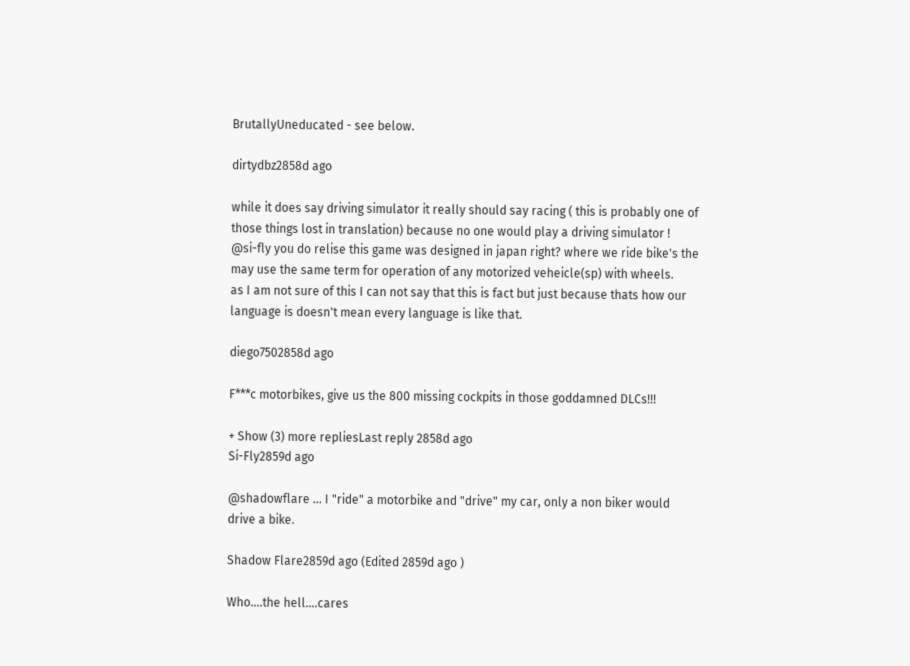BrutallyUneducated - see below.

dirtydbz2858d ago

while it does say driving simulator it really should say racing ( this is probably one of those things lost in translation) because no one would play a driving simulator !
@si-fly you do relise this game was designed in japan right? where we ride bike's the may use the same term for operation of any motorized veheicle(sp) with wheels.
as I am not sure of this I can not say that this is fact but just because thats how our language is doesn't mean every language is like that.

diego7502858d ago

F***c motorbikes, give us the 800 missing cockpits in those goddamned DLCs!!!

+ Show (3) more repliesLast reply 2858d ago
Si-Fly2859d ago

@shadowflare ... I "ride" a motorbike and "drive" my car, only a non biker would drive a bike.

Shadow Flare2859d ago (Edited 2859d ago )

Who....the hell....cares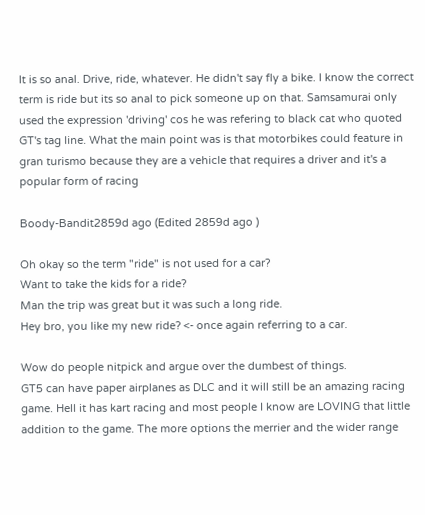It is so anal. Drive, ride, whatever. He didn't say fly a bike. I know the correct term is ride but its so anal to pick someone up on that. Samsamurai only used the expression 'driving' cos he was refering to black cat who quoted GT's tag line. What the main point was is that motorbikes could feature in gran turismo because they are a vehicle that requires a driver and it's a popular form of racing

Boody-Bandit2859d ago (Edited 2859d ago )

Oh okay so the term "ride" is not used for a car?
Want to take the kids for a ride?
Man the trip was great but it was such a long ride.
Hey bro, you like my new ride? <- once again referring to a car.

Wow do people nitpick and argue over the dumbest of things.
GT5 can have paper airplanes as DLC and it will still be an amazing racing game. Hell it has kart racing and most people I know are LOVING that little addition to the game. The more options the merrier and the wider range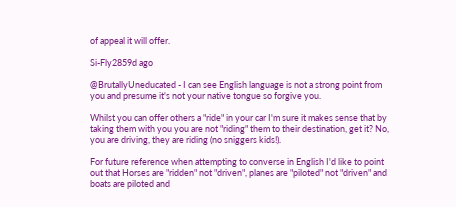of appeal it will offer.

Si-Fly2859d ago

@BrutallyUneducated - I can see English language is not a strong point from you and presume it's not your native tongue so forgive you.

Whilst you can offer others a "ride" in your car I'm sure it makes sense that by taking them with you you are not "riding" them to their destination, get it? No, you are driving, they are riding (no sniggers kids!).

For future reference when attempting to converse in English I'd like to point out that Horses are "ridden" not "driven", planes are "piloted" not "driven" and boats are piloted and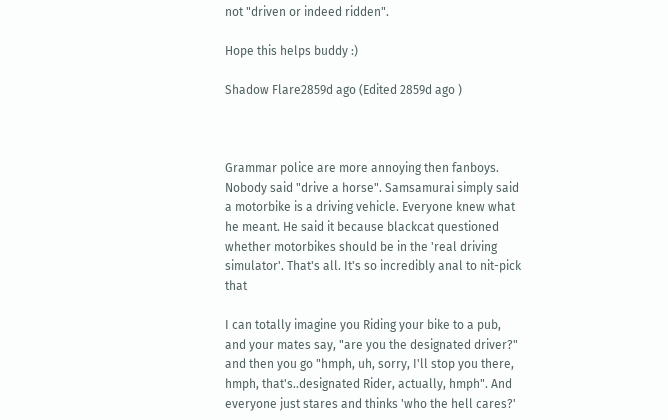not "driven or indeed ridden".

Hope this helps buddy :)

Shadow Flare2859d ago (Edited 2859d ago )



Grammar police are more annoying then fanboys. Nobody said "drive a horse". Samsamurai simply said a motorbike is a driving vehicle. Everyone knew what he meant. He said it because blackcat questioned whether motorbikes should be in the 'real driving simulator'. That's all. It's so incredibly anal to nit-pick that

I can totally imagine you Riding your bike to a pub, and your mates say, "are you the designated driver?" and then you go "hmph, uh, sorry, I'll stop you there, hmph, that's..designated Rider, actually, hmph". And everyone just stares and thinks 'who the hell cares?'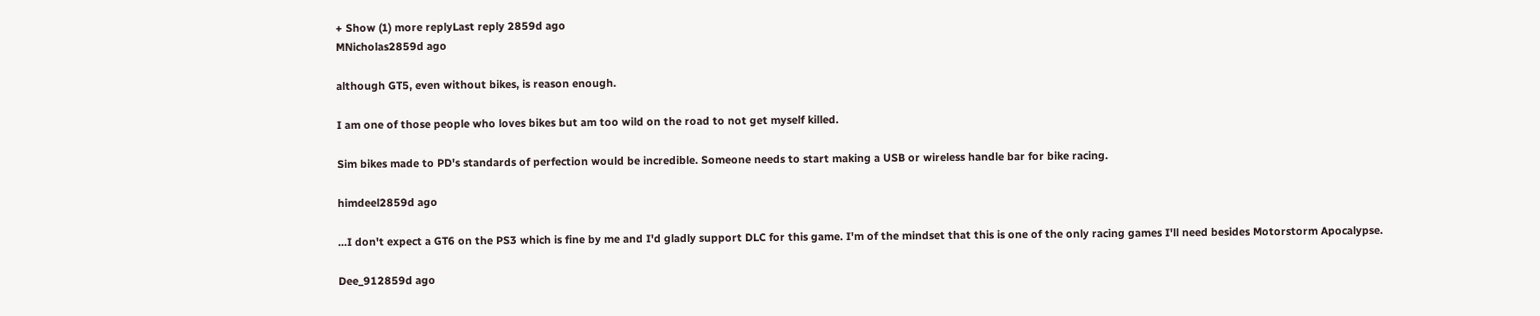+ Show (1) more replyLast reply 2859d ago
MNicholas2859d ago

although GT5, even without bikes, is reason enough.

I am one of those people who loves bikes but am too wild on the road to not get myself killed.

Sim bikes made to PD's standards of perfection would be incredible. Someone needs to start making a USB or wireless handle bar for bike racing.

himdeel2859d ago

...I don't expect a GT6 on the PS3 which is fine by me and I'd gladly support DLC for this game. I'm of the mindset that this is one of the only racing games I'll need besides Motorstorm Apocalypse.

Dee_912859d ago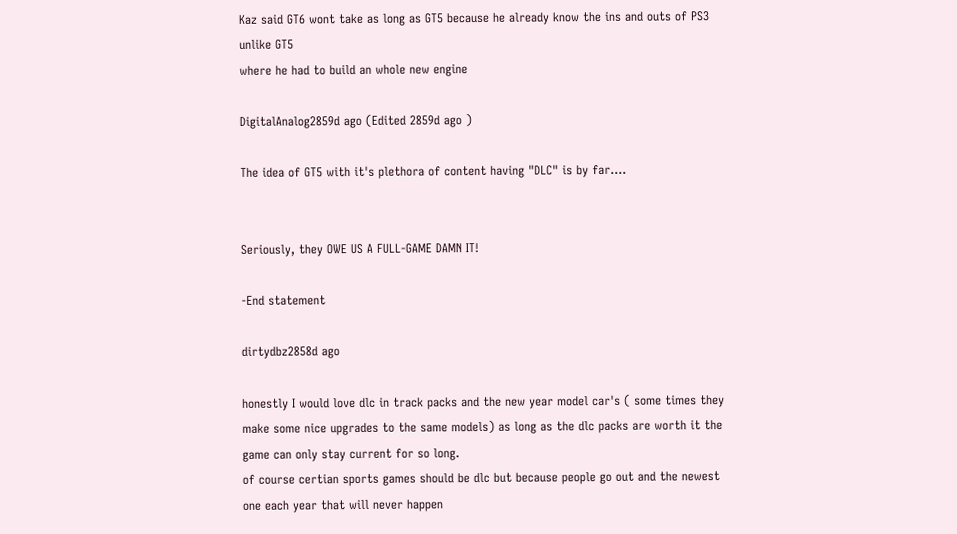Kaz said GT6 wont take as long as GT5 because he already know the ins and outs of PS3
unlike GT5
where he had to build an whole new engine

DigitalAnalog2859d ago (Edited 2859d ago )

The idea of GT5 with it's plethora of content having "DLC" is by far....


Seriously, they OWE US A FULL-GAME DAMN IT!

-End statement

dirtydbz2858d ago

honestly I would love dlc in track packs and the new year model car's ( some times they make some nice upgrades to the same models) as long as the dlc packs are worth it the game can only stay current for so long.
of course certian sports games should be dlc but because people go out and the newest one each year that will never happen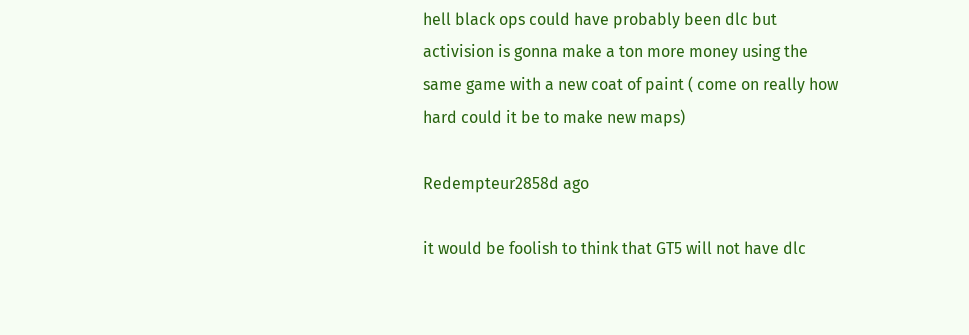hell black ops could have probably been dlc but activision is gonna make a ton more money using the same game with a new coat of paint ( come on really how hard could it be to make new maps)

Redempteur2858d ago

it would be foolish to think that GT5 will not have dlc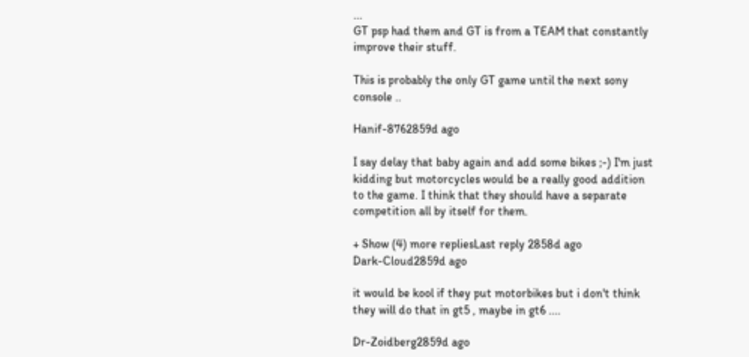...
GT psp had them and GT is from a TEAM that constantly improve their stuff.

This is probably the only GT game until the next sony console ..

Hanif-8762859d ago

I say delay that baby again and add some bikes ;-) I'm just kidding but motorcycles would be a really good addition to the game. I think that they should have a separate competition all by itself for them.

+ Show (4) more repliesLast reply 2858d ago
Dark-Cloud2859d ago

it would be kool if they put motorbikes but i don't think they will do that in gt5 , maybe in gt6 ....

Dr-Zoidberg2859d ago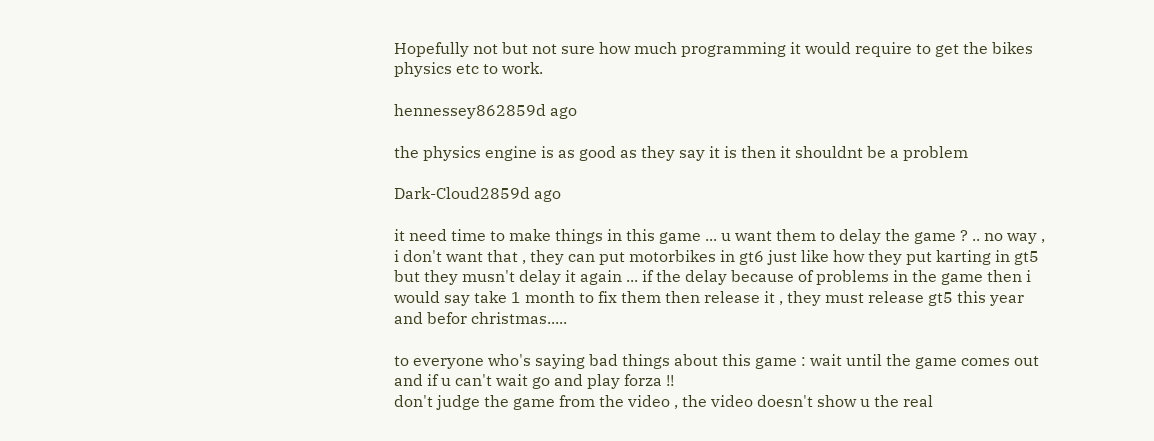Hopefully not but not sure how much programming it would require to get the bikes physics etc to work.

hennessey862859d ago

the physics engine is as good as they say it is then it shouldnt be a problem

Dark-Cloud2859d ago

it need time to make things in this game ... u want them to delay the game ? .. no way , i don't want that , they can put motorbikes in gt6 just like how they put karting in gt5 but they musn't delay it again ... if the delay because of problems in the game then i would say take 1 month to fix them then release it , they must release gt5 this year and befor christmas.....

to everyone who's saying bad things about this game : wait until the game comes out and if u can't wait go and play forza !!
don't judge the game from the video , the video doesn't show u the real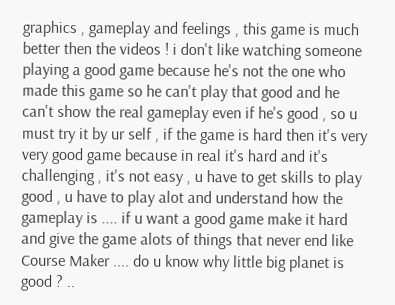graphics , gameplay and feelings , this game is much better then the videos ! i don't like watching someone playing a good game because he's not the one who made this game so he can't play that good and he can't show the real gameplay even if he's good , so u must try it by ur self , if the game is hard then it's very very good game because in real it's hard and it's challenging , it's not easy , u have to get skills to play good , u have to play alot and understand how the gameplay is .... if u want a good game make it hard and give the game alots of things that never end like Course Maker .... do u know why little big planet is good ? ..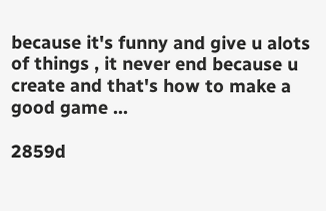because it's funny and give u alots of things , it never end because u create and that's how to make a good game ...

2859d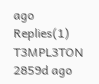ago Replies(1)
T3MPL3TON 2859d ago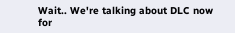Wait.. We're talking about DLC now for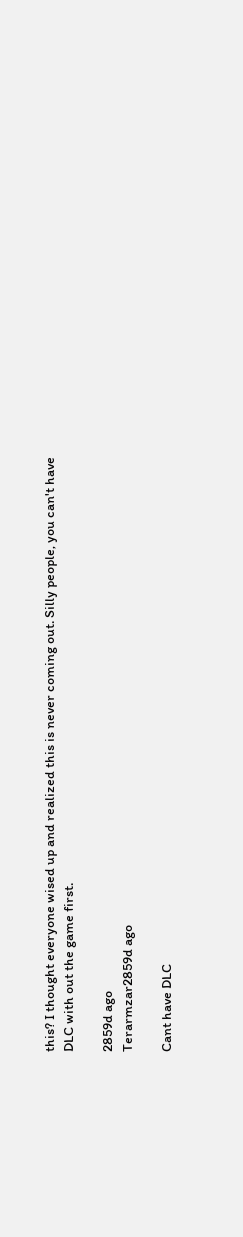this? I thought everyone wised up and realized this is never coming out. Silly people, you can't have DLC with out the game first.

2859d ago
Terarmzar2859d ago

Cant have DLC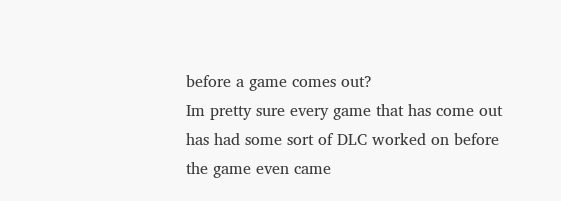before a game comes out?
Im pretty sure every game that has come out has had some sort of DLC worked on before the game even came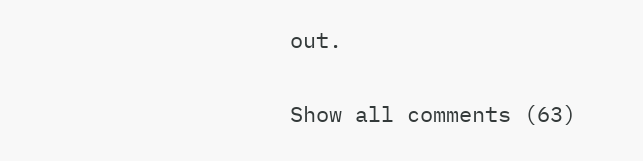out.

Show all comments (63)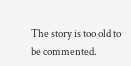The story is too old to be commented.